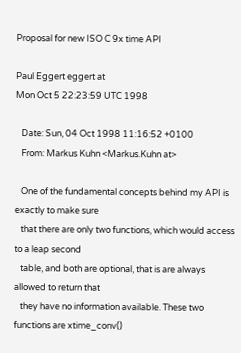Proposal for new ISO C 9x time API

Paul Eggert eggert at
Mon Oct 5 22:23:59 UTC 1998

   Date: Sun, 04 Oct 1998 11:16:52 +0100
   From: Markus Kuhn <Markus.Kuhn at>

   One of the fundamental concepts behind my API is exactly to make sure
   that there are only two functions, which would access to a leap second
   table, and both are optional, that is are always allowed to return that
   they have no information available. These two functions are xtime_conv()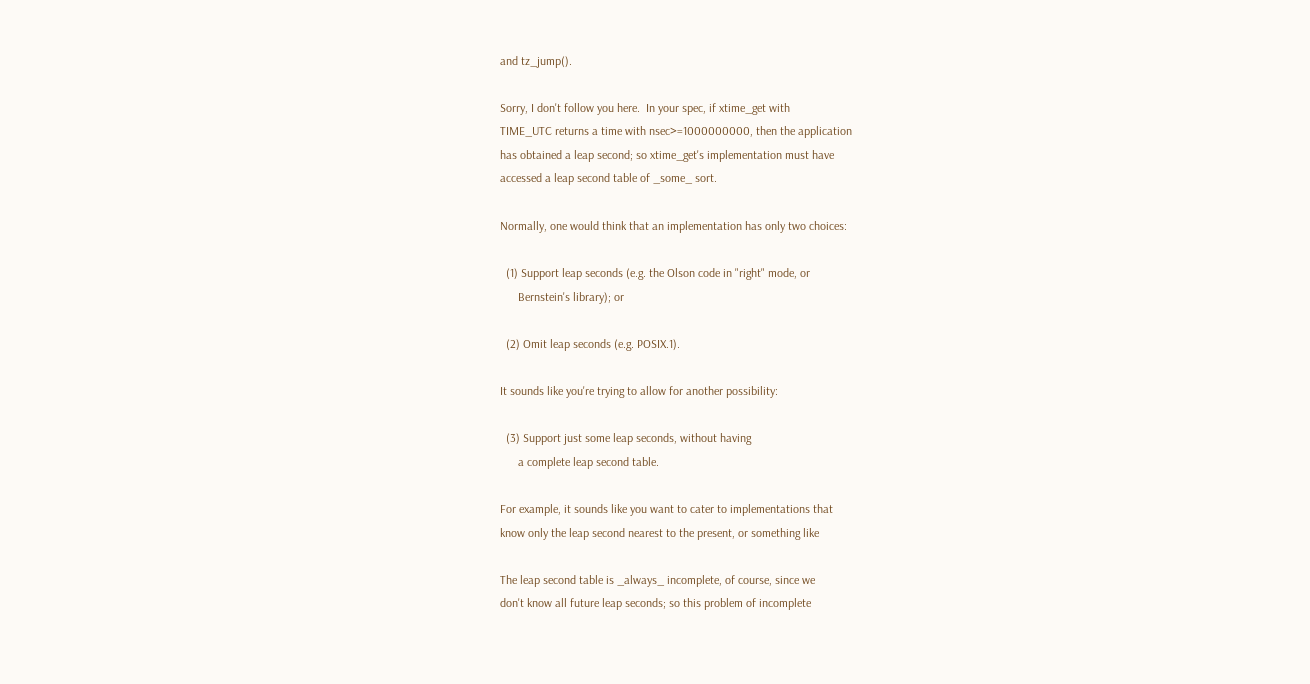and tz_jump().

Sorry, I don't follow you here.  In your spec, if xtime_get with
TIME_UTC returns a time with nsec>=1000000000, then the application
has obtained a leap second; so xtime_get's implementation must have
accessed a leap second table of _some_ sort.

Normally, one would think that an implementation has only two choices:

  (1) Support leap seconds (e.g. the Olson code in "right" mode, or
      Bernstein's library); or

  (2) Omit leap seconds (e.g. POSIX.1).

It sounds like you're trying to allow for another possibility:

  (3) Support just some leap seconds, without having
      a complete leap second table.

For example, it sounds like you want to cater to implementations that
know only the leap second nearest to the present, or something like

The leap second table is _always_ incomplete, of course, since we
don't know all future leap seconds; so this problem of incomplete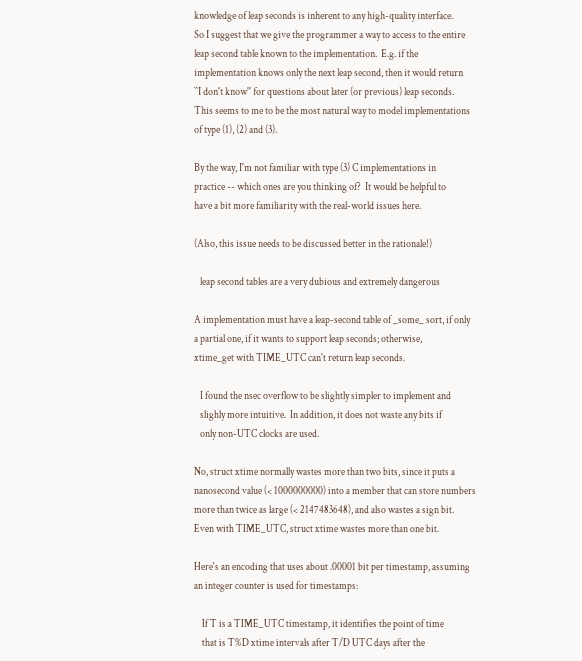knowledge of leap seconds is inherent to any high-quality interface.
So I suggest that we give the programmer a way to access to the entire
leap second table known to the implementation.  E.g. if the
implementation knows only the next leap second, then it would return
``I don't know'' for questions about later (or previous) leap seconds.
This seems to me to be the most natural way to model implementations
of type (1), (2) and (3).

By the way, I'm not familiar with type (3) C implementations in
practice -- which ones are you thinking of?  It would be helpful to
have a bit more familiarity with the real-world issues here.

(Also, this issue needs to be discussed better in the rationale!)

   leap second tables are a very dubious and extremely dangerous

A implementation must have a leap-second table of _some_ sort, if only
a partial one, if it wants to support leap seconds; otherwise,
xtime_get with TIME_UTC can't return leap seconds.

   I found the nsec overflow to be slightly simpler to implement and
   slighly more intuitive.  In addition, it does not waste any bits if
   only non-UTC clocks are used.

No, struct xtime normally wastes more than two bits, since it puts a
nanosecond value (< 1000000000) into a member that can store numbers
more than twice as large (< 2147483648), and also wastes a sign bit.
Even with TIME_UTC, struct xtime wastes more than one bit.

Here's an encoding that uses about .00001 bit per timestamp, assuming
an integer counter is used for timestamps:

    If T is a TIME_UTC timestamp, it identifies the point of time
    that is T%D xtime intervals after T/D UTC days after the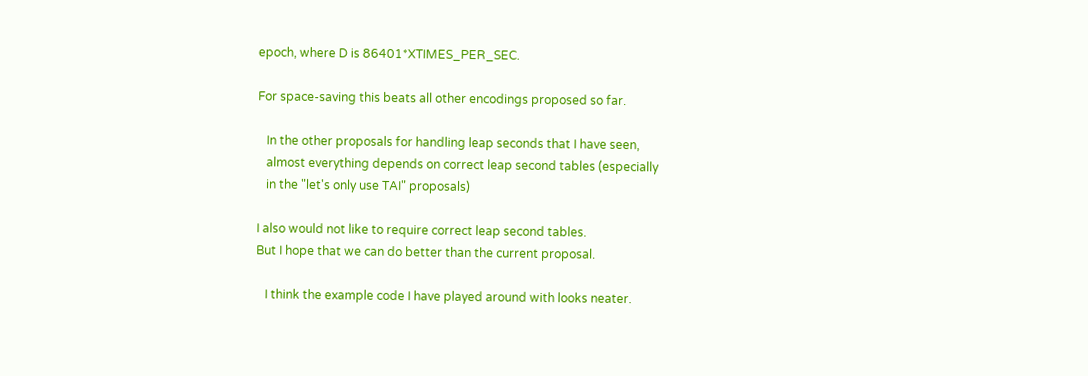epoch, where D is 86401*XTIMES_PER_SEC.

For space-saving this beats all other encodings proposed so far.

   In the other proposals for handling leap seconds that I have seen,
   almost everything depends on correct leap second tables (especially
   in the "let's only use TAI" proposals)

I also would not like to require correct leap second tables.
But I hope that we can do better than the current proposal.

   I think the example code I have played around with looks neater.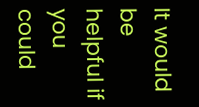It would be helpful if you could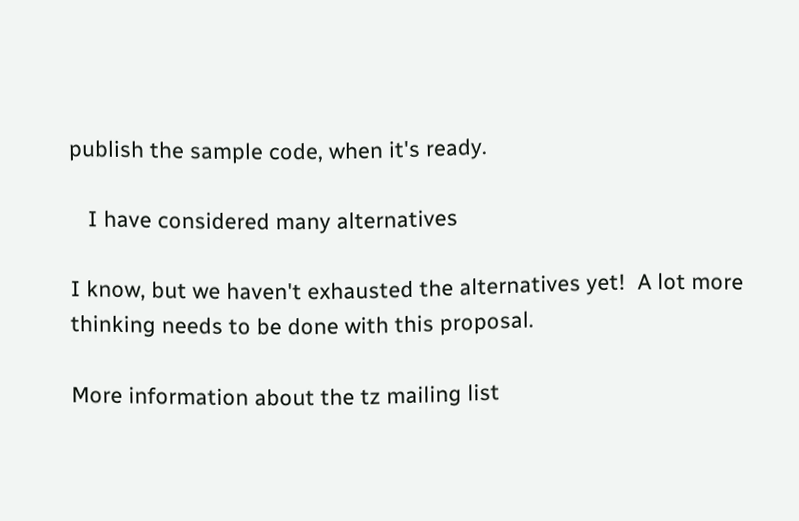publish the sample code, when it's ready.

   I have considered many alternatives

I know, but we haven't exhausted the alternatives yet!  A lot more
thinking needs to be done with this proposal.

More information about the tz mailing list